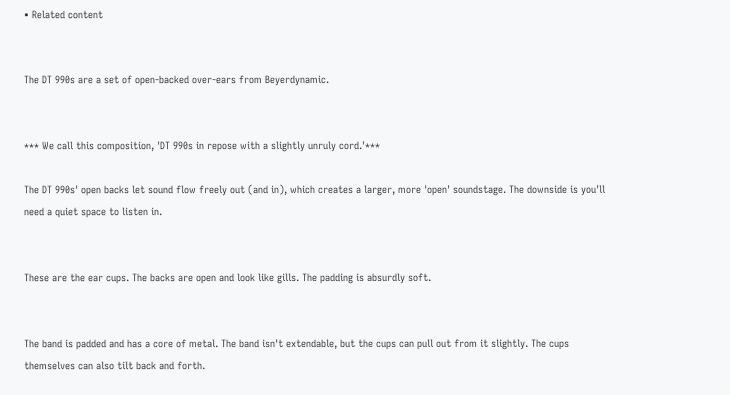• Related content


The DT 990s are a set of open-backed over-ears from Beyerdynamic.


*** We call this composition, 'DT 990s in repose with a slightly unruly cord.'***

The DT 990s' open backs let sound flow freely out (and in), which creates a larger, more 'open' soundstage. The downside is you'll need a quiet space to listen in.


These are the ear cups. The backs are open and look like gills. The padding is absurdly soft.


The band is padded and has a core of metal. The band isn't extendable, but the cups can pull out from it slightly. The cups themselves can also tilt back and forth.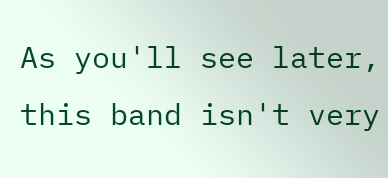As you'll see later, this band isn't very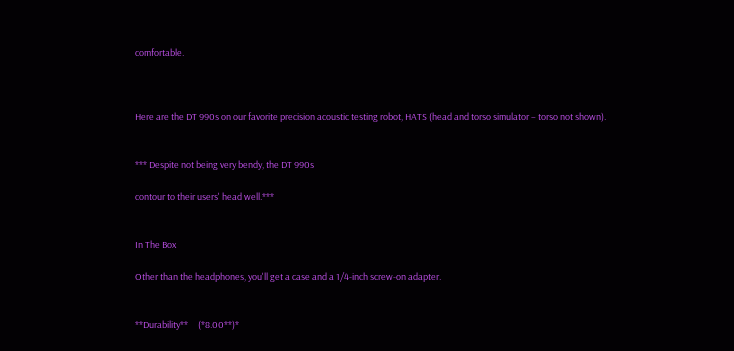comfortable.



Here are the DT 990s on our favorite precision acoustic testing robot, HATS (head and torso simulator – torso not shown).


*** Despite not being very bendy, the DT 990s

contour to their users' head well.***


In The Box

Other than the headphones, you'll get a case and a 1/4-inch screw-on adapter.


**Durability**     (*8.00**)*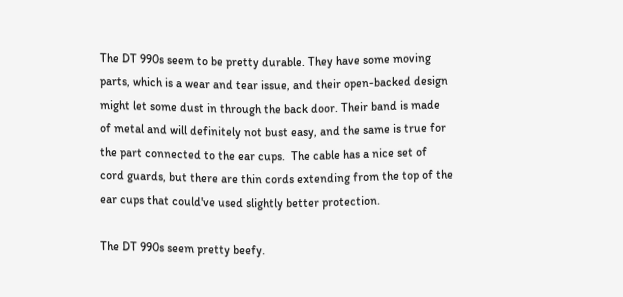The DT 990s seem to be pretty durable. They have some moving parts, which is a wear and tear issue, and their open-backed design might let some dust in through the back door. Their band is made of metal and will definitely not bust easy, and the same is true for the part connected to the ear cups.  The cable has a nice set of cord guards, but there are thin cords extending from the top of the ear cups that could've used slightly better protection.

The DT 990s seem pretty beefy.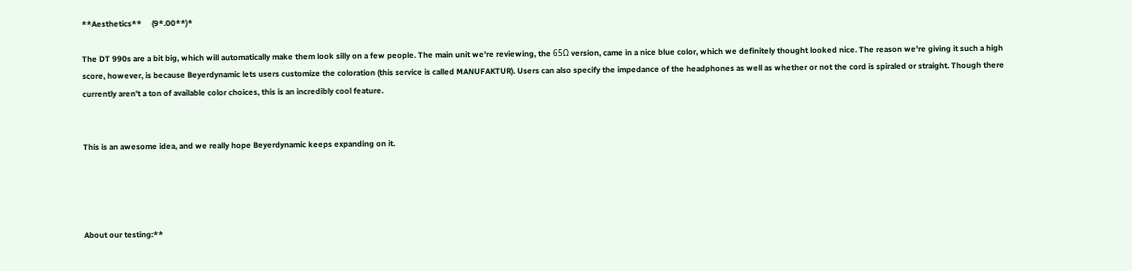**Aesthetics**     (9*.00**)*

The DT 990s are a bit big, which will automatically make them look silly on a few people. The main unit we're reviewing, the 65Ω version, came in a nice blue color, which we definitely thought looked nice. The reason we're giving it such a high score, however, is because Beyerdynamic lets users customize the coloration (this service is called MANUFAKTUR). Users can also specify the impedance of the headphones as well as whether or not the cord is spiraled or straight. Though there currently aren't a ton of available color choices, this is an incredibly cool feature.


This is an awesome idea, and we really hope Beyerdynamic keeps expanding on it.




About our testing:**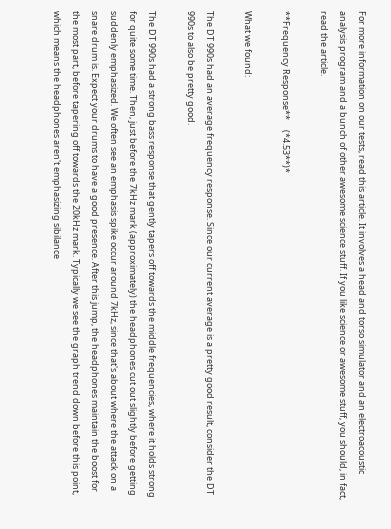For more information on our tests, read this article. It involves a head and torso simulator and an electroacoustic analysis program and a bunch of other awesome science stuff. If you like science or awesome stuff, you should, in fact, read the article.

**Frequency Response**     (*4.53**)*

What we found:

The DT 990s had an average frequency response. Since our current average is a pretty good result, consider the DT 990s to also be pretty good.

The DT 990s had a strong bass response that gently tapers off towards the middle frequencies, where it holds strong for quite some time. Then, just before the 7kHz mark (approximately) the headphones cut out slightly before getting suddenly emphasized. We often see an emphasis spike occur around 7kHz, since that's about where the attack on a snare drum is. Expect your drums to have a good presence. After this jump, the headphones maintain the boost for the most part, before tapering off towards the 20kHz mark. Typically we see the graph trend down before this point, which means the headphones aren't emphasizing sibilance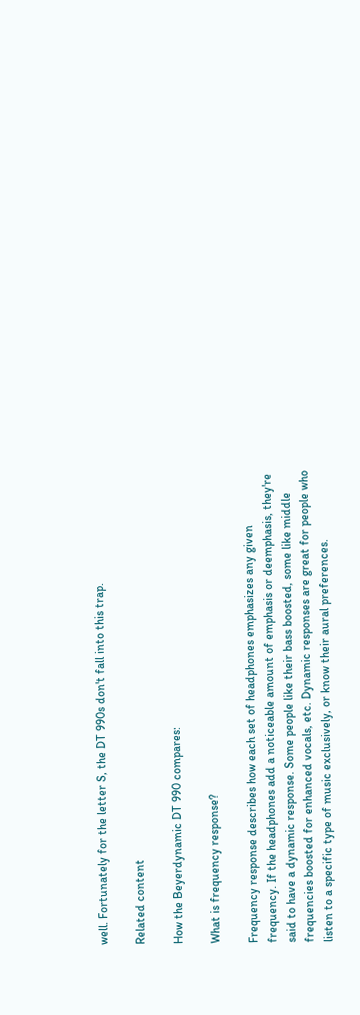well. Fortunately for the letter S, the DT 990s don't fall into this trap.

Related content

How the Beyerdynamic DT 990 compares:

What is frequency response?

Frequency response describes how each set of headphones emphasizes any given frequency. If the headphones add a noticeable amount of emphasis or deemphasis, they're said to have a dynamic response. Some people like their bass boosted, some like middle frequencies boosted for enhanced vocals, etc. Dynamic responses are great for people who listen to a specific type of music exclusively, or know their aural preferences.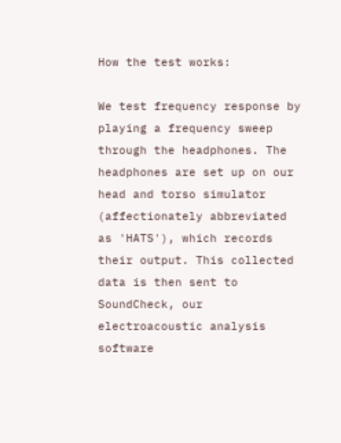How the test works:

We test frequency response by playing a frequency sweep through the headphones. The headphones are set up on our head and torso simulator (affectionately abbreviated as 'HATS'), which records their output. This collected data is then sent to SoundCheck, our electroacoustic analysis software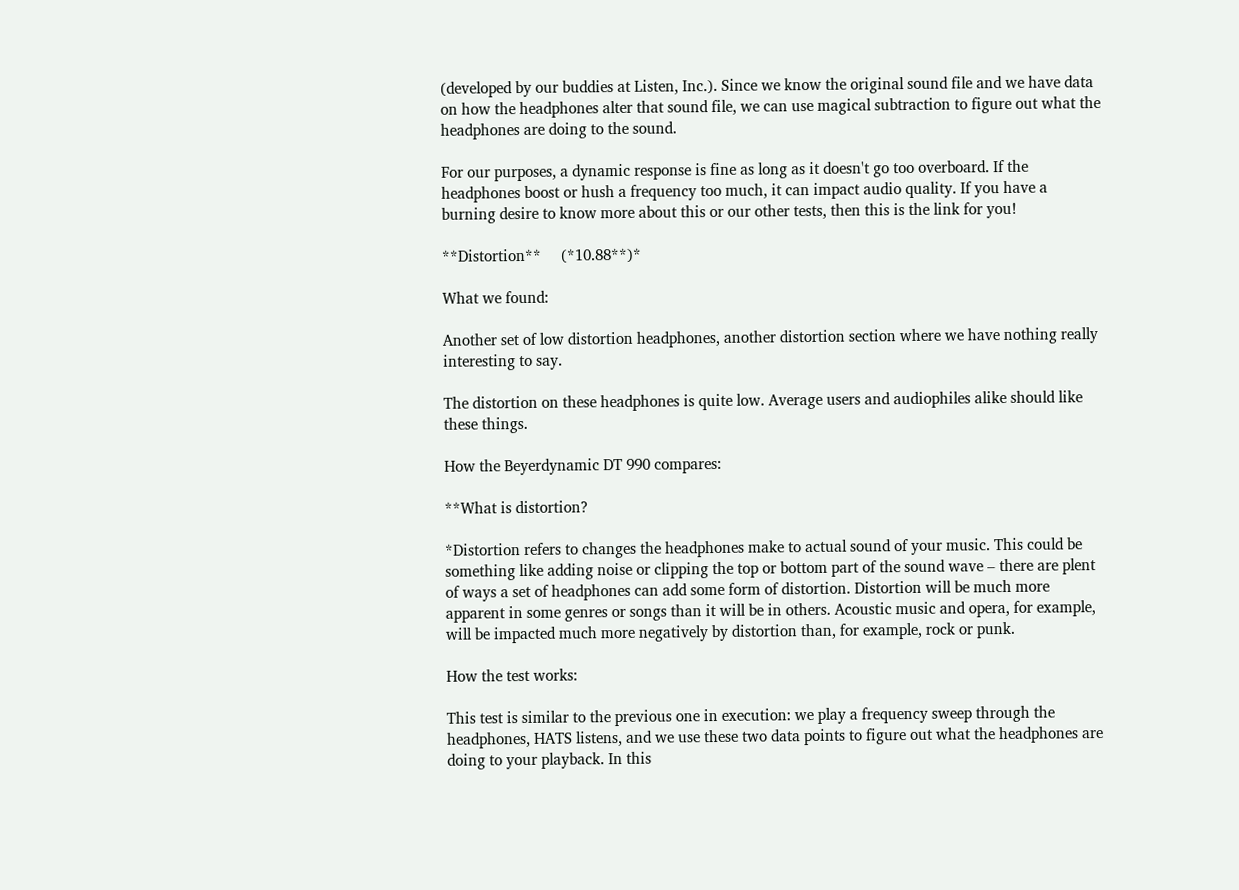(developed by our buddies at Listen, Inc.). Since we know the original sound file and we have data on how the headphones alter that sound file, we can use magical subtraction to figure out what the headphones are doing to the sound.

For our purposes, a dynamic response is fine as long as it doesn't go too overboard. If the headphones boost or hush a frequency too much, it can impact audio quality. If you have a burning desire to know more about this or our other tests, then this is the link for you!

**Distortion**     (*10.88**)*

What we found:

Another set of low distortion headphones, another distortion section where we have nothing really interesting to say.

The distortion on these headphones is quite low. Average users and audiophiles alike should like these things.

How the Beyerdynamic DT 990 compares:

**What is distortion?

*Distortion refers to changes the headphones make to actual sound of your music. This could be something like adding noise or clipping the top or bottom part of the sound wave – there are plent of ways a set of headphones can add some form of distortion. Distortion will be much more apparent in some genres or songs than it will be in others. Acoustic music and opera, for example, will be impacted much more negatively by distortion than, for example, rock or punk.

How the test works:

This test is similar to the previous one in execution: we play a frequency sweep through the headphones, HATS listens, and we use these two data points to figure out what the headphones are doing to your playback. In this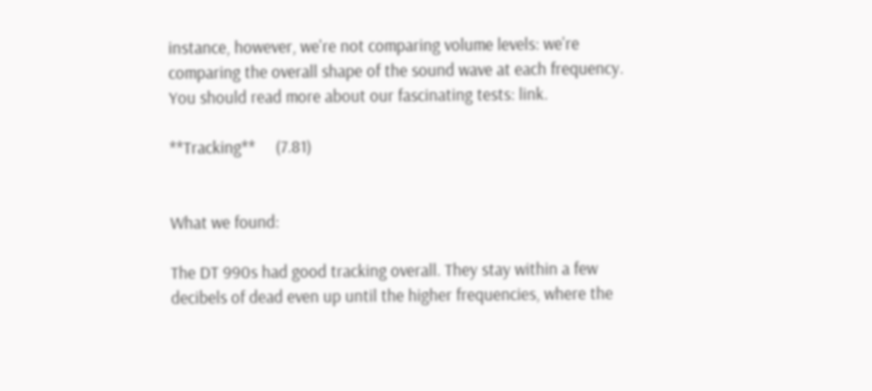instance, however, we're not comparing volume levels: we're comparing the overall shape of the sound wave at each frequency. You should read more about our fascinating tests: link.

**Tracking**     (7.81)


What we found:

The DT 990s had good tracking overall. They stay within a few decibels of dead even up until the higher frequencies, where the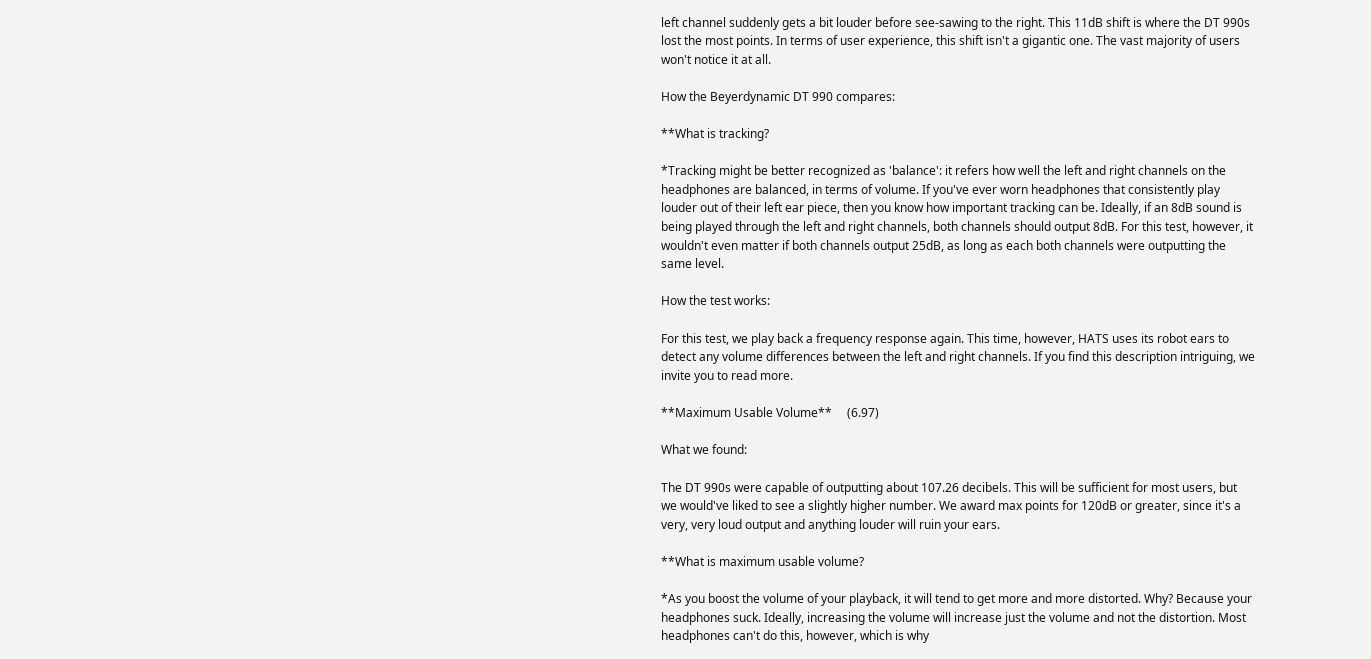left channel suddenly gets a bit louder before see-sawing to the right. This 11dB shift is where the DT 990s lost the most points. In terms of user experience, this shift isn't a gigantic one. The vast majority of users won't notice it at all.

How the Beyerdynamic DT 990 compares:

**What is tracking?

*Tracking might be better recognized as 'balance': it refers how well the left and right channels on the headphones are balanced, in terms of volume. If you've ever worn headphones that consistently play louder out of their left ear piece, then you know how important tracking can be. Ideally, if an 8dB sound is being played through the left and right channels, both channels should output 8dB. For this test, however, it wouldn't even matter if both channels output 25dB, as long as each both channels were outputting the same level.

How the test works:

For this test, we play back a frequency response again. This time, however, HATS uses its robot ears to detect any volume differences between the left and right channels. If you find this description intriguing, we invite you to read more.

**Maximum Usable Volume**     (6.97)

What we found:

The DT 990s were capable of outputting about 107.26 decibels. This will be sufficient for most users, but we would've liked to see a slightly higher number. We award max points for 120dB or greater, since it's a very, very loud output and anything louder will ruin your ears.

**What is maximum usable volume?

*As you boost the volume of your playback, it will tend to get more and more distorted. Why? Because your headphones suck. Ideally, increasing the volume will increase just the volume and not the distortion. Most headphones can't do this, however, which is why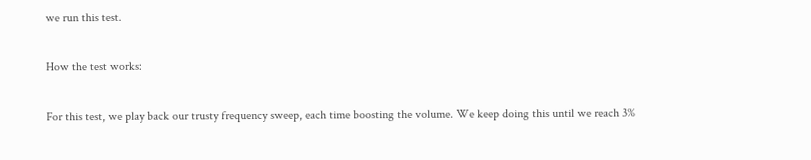we run this test.

How the test works:

For this test, we play back our trusty frequency sweep, each time boosting the volume. We keep doing this until we reach 3%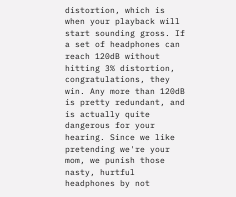distortion, which is when your playback will start sounding gross. If a set of headphones can reach 120dB without hitting 3% distortion, congratulations, they win. Any more than 120dB is pretty redundant, and is actually quite dangerous for your hearing. Since we like pretending we're your mom, we punish those nasty, hurtful headphones by not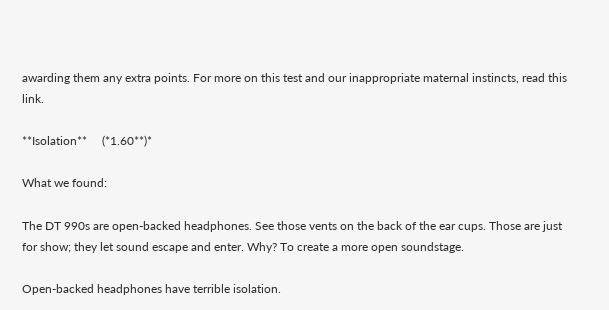awarding them any extra points. For more on this test and our inappropriate maternal instincts, read this link.

**Isolation**     (*1.60**)*

What we found:

The DT 990s are open-backed headphones. See those vents on the back of the ear cups. Those are just for show; they let sound escape and enter. Why? To create a more open soundstage.

Open-backed headphones have terrible isolation.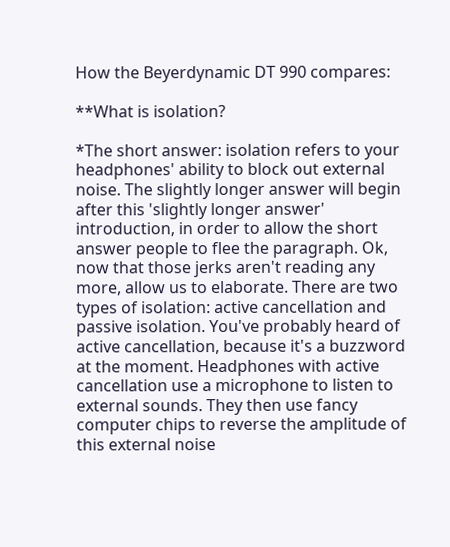How the Beyerdynamic DT 990 compares:

**What is isolation?

*The short answer: isolation refers to your headphones' ability to block out external noise. The slightly longer answer will begin after this 'slightly longer answer' introduction, in order to allow the short answer people to flee the paragraph. Ok, now that those jerks aren't reading any more, allow us to elaborate. There are two types of isolation: active cancellation and passive isolation. You've probably heard of active cancellation, because it's a buzzword at the moment. Headphones with active cancellation use a microphone to listen to external sounds. They then use fancy computer chips to reverse the amplitude of this external noise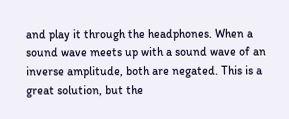and play it through the headphones. When a sound wave meets up with a sound wave of an inverse amplitude, both are negated. This is a great solution, but the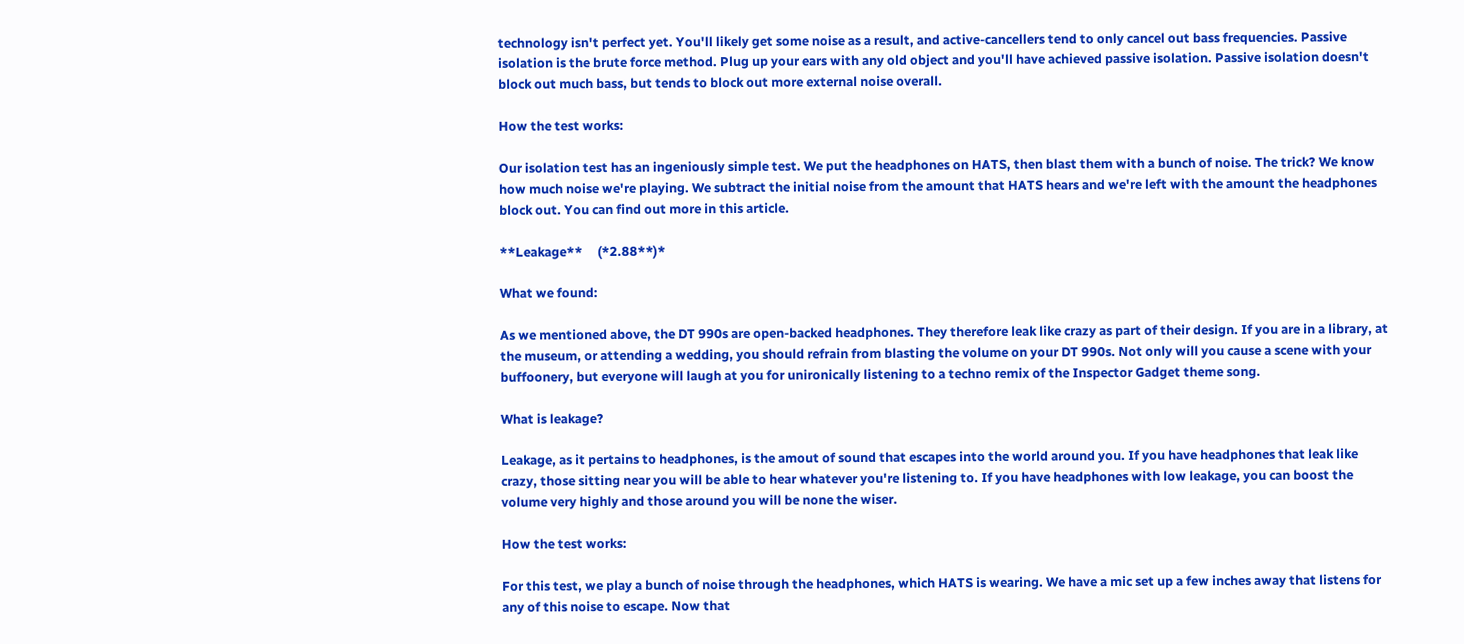technology isn't perfect yet. You'll likely get some noise as a result, and active-cancellers tend to only cancel out bass frequencies. Passive isolation is the brute force method. Plug up your ears with any old object and you'll have achieved passive isolation. Passive isolation doesn't block out much bass, but tends to block out more external noise overall.

How the test works:

Our isolation test has an ingeniously simple test. We put the headphones on HATS, then blast them with a bunch of noise. The trick? We know how much noise we're playing. We subtract the initial noise from the amount that HATS hears and we're left with the amount the headphones block out. You can find out more in this article.

**Leakage**     (*2.88**)*

What we found:

As we mentioned above, the DT 990s are open-backed headphones. They therefore leak like crazy as part of their design. If you are in a library, at the museum, or attending a wedding, you should refrain from blasting the volume on your DT 990s. Not only will you cause a scene with your buffoonery, but everyone will laugh at you for unironically listening to a techno remix of the Inspector Gadget theme song.

What is leakage?

Leakage, as it pertains to headphones, is the amout of sound that escapes into the world around you. If you have headphones that leak like crazy, those sitting near you will be able to hear whatever you're listening to. If you have headphones with low leakage, you can boost the volume very highly and those around you will be none the wiser.

How the test works:

For this test, we play a bunch of noise through the headphones, which HATS is wearing. We have a mic set up a few inches away that listens for any of this noise to escape. Now that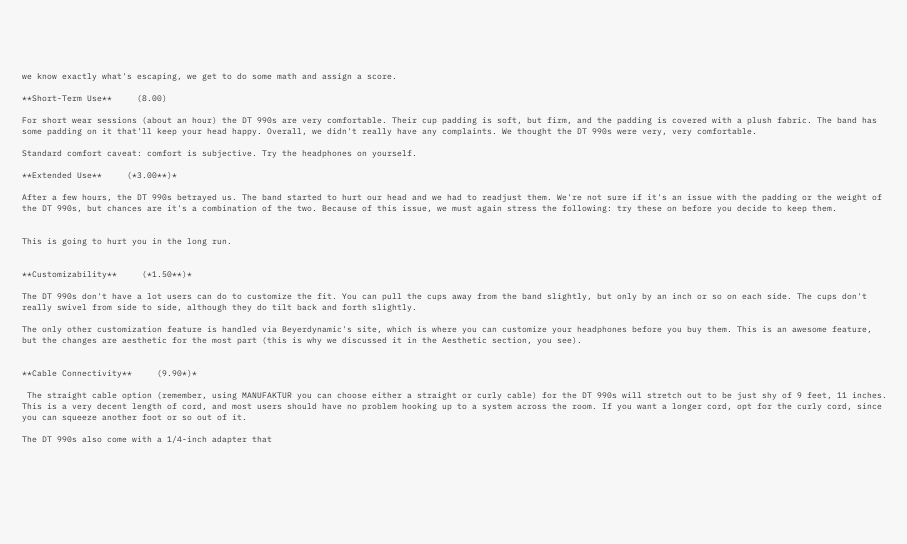we know exactly what's escaping, we get to do some math and assign a score.

**Short-Term Use**     (8.00)

For short wear sessions (about an hour) the DT 990s are very comfortable. Their cup padding is soft, but firm, and the padding is covered with a plush fabric. The band has some padding on it that'll keep your head happy. Overall, we didn't really have any complaints. We thought the DT 990s were very, very comfortable.

Standard comfort caveat: comfort is subjective. Try the headphones on yourself.

**Extended Use**     (*3.00**)*

After a few hours, the DT 990s betrayed us. The band started to hurt our head and we had to readjust them. We're not sure if it's an issue with the padding or the weight of the DT 990s, but chances are it's a combination of the two. Because of this issue, we must again stress the following: try these on before you decide to keep them.


This is going to hurt you in the long run.


**Customizability**     (*1.50**)*

The DT 990s don't have a lot users can do to customize the fit. You can pull the cups away from the band slightly, but only by an inch or so on each side. The cups don't really swivel from side to side, although they do tilt back and forth slightly.

The only other customization feature is handled via Beyerdynamic's site, which is where you can customize your headphones before you buy them. This is an awesome feature, but the changes are aesthetic for the most part (this is why we discussed it in the Aesthetic section, you see).


**Cable Connectivity**     (9.90*)*

 The straight cable option (remember, using MANUFAKTUR you can choose either a straight or curly cable) for the DT 990s will stretch out to be just shy of 9 feet, 11 inches. This is a very decent length of cord, and most users should have no problem hooking up to a system across the room. If you want a longer cord, opt for the curly cord, since you can squeeze another foot or so out of it.

The DT 990s also come with a 1/4-inch adapter that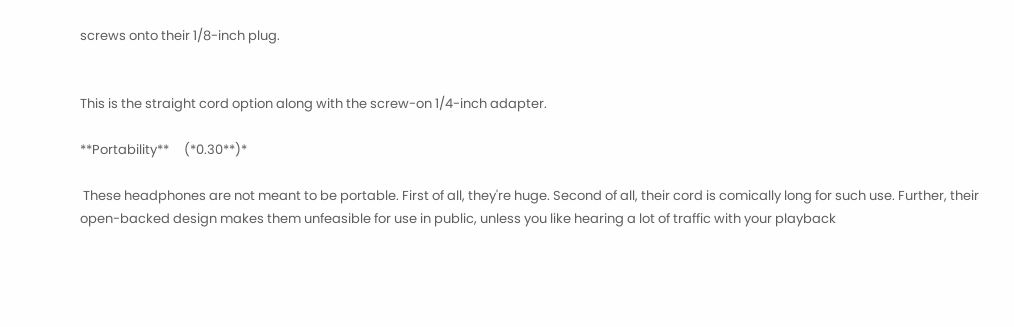screws onto their 1/8-inch plug.


This is the straight cord option along with the screw-on 1/4-inch adapter.

**Portability**     (*0.30**)*

 These headphones are not meant to be portable. First of all, they're huge. Second of all, their cord is comically long for such use. Further, their open-backed design makes them unfeasible for use in public, unless you like hearing a lot of traffic with your playback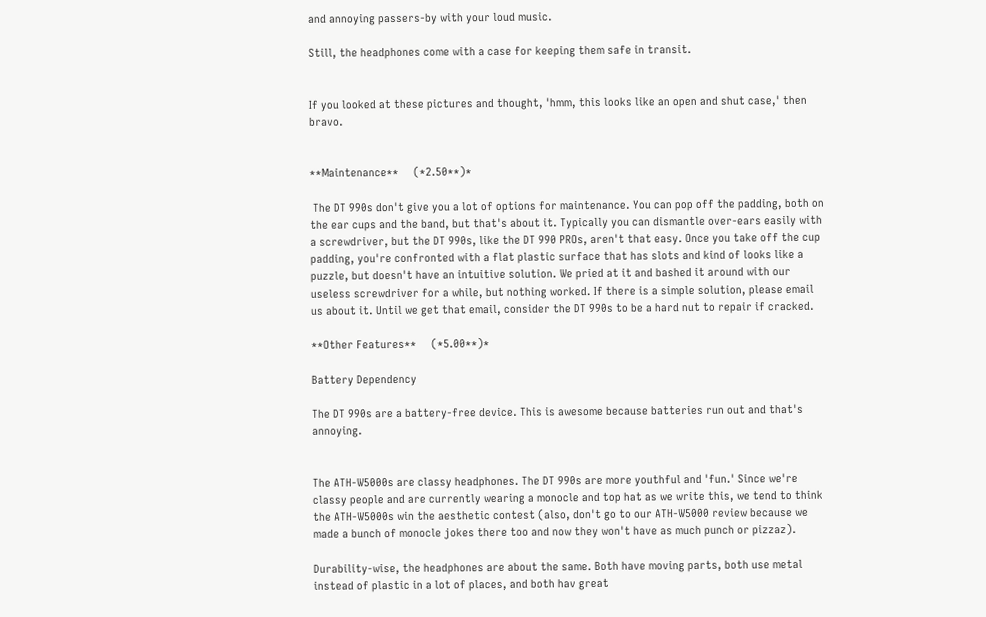and annoying passers-by with your loud music.

Still, the headphones come with a case for keeping them safe in transit.


If you looked at these pictures and thought, 'hmm, this looks like an open and shut case,' then bravo.


**Maintenance**     (*2.50**)*

 The DT 990s don't give you a lot of options for maintenance. You can pop off the padding, both on the ear cups and the band, but that's about it. Typically you can dismantle over-ears easily with a screwdriver, but the DT 990s, like the DT 990 PROs, aren't that easy. Once you take off the cup padding, you're confronted with a flat plastic surface that has slots and kind of looks like a puzzle, but doesn't have an intuitive solution. We pried at it and bashed it around with our useless screwdriver for a while, but nothing worked. If there is a simple solution, please email us about it. Until we get that email, consider the DT 990s to be a hard nut to repair if cracked.

**Other Features**     (*5.00**)*

Battery Dependency

The DT 990s are a battery-free device. This is awesome because batteries run out and that's annoying.


The ATH-W5000s are classy headphones. The DT 990s are more youthful and 'fun.' Since we're classy people and are currently wearing a monocle and top hat as we write this, we tend to think the ATH-W5000s win the aesthetic contest (also, don't go to our ATH-W5000 review because we made a bunch of monocle jokes there too and now they won't have as much punch or pizzaz).

Durability-wise, the headphones are about the same. Both have moving parts, both use metal instead of plastic in a lot of places, and both hav great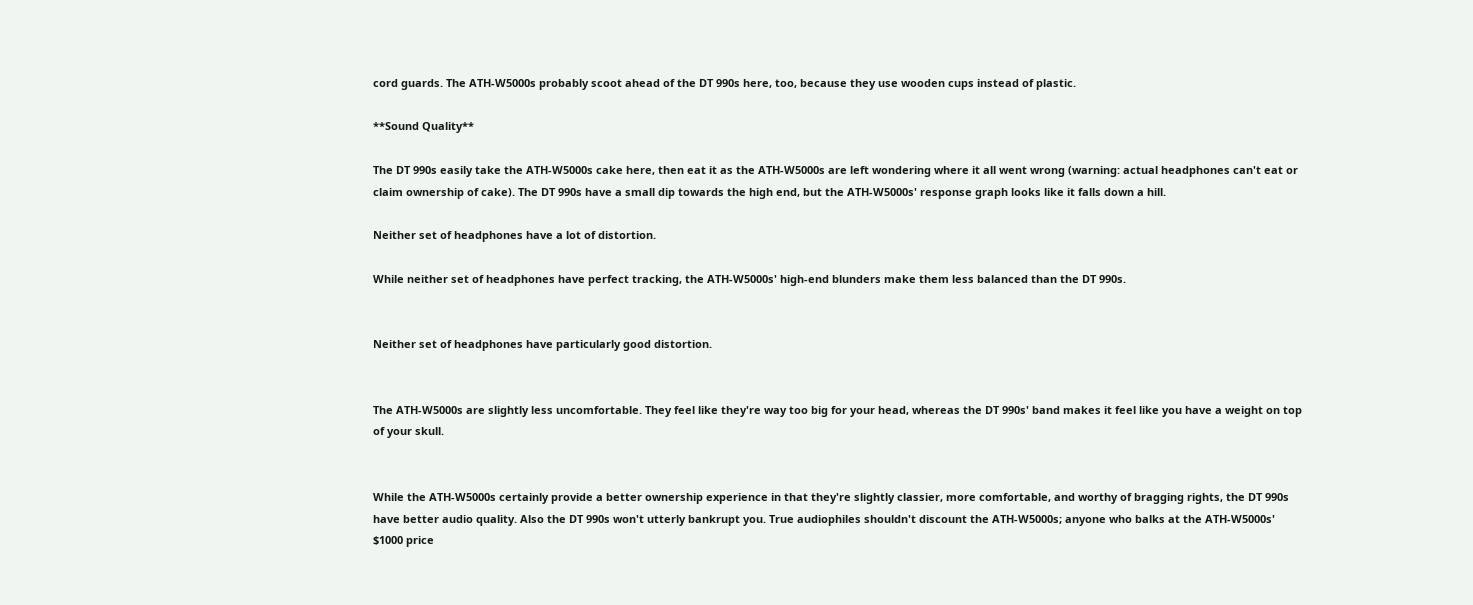cord guards. The ATH-W5000s probably scoot ahead of the DT 990s here, too, because they use wooden cups instead of plastic.

**Sound Quality**

The DT 990s easily take the ATH-W5000s cake here, then eat it as the ATH-W5000s are left wondering where it all went wrong (warning: actual headphones can't eat or claim ownership of cake). The DT 990s have a small dip towards the high end, but the ATH-W5000s' response graph looks like it falls down a hill.

Neither set of headphones have a lot of distortion.

While neither set of headphones have perfect tracking, the ATH-W5000s' high-end blunders make them less balanced than the DT 990s.


Neither set of headphones have particularly good distortion.


The ATH-W5000s are slightly less uncomfortable. They feel like they're way too big for your head, whereas the DT 990s' band makes it feel like you have a weight on top of your skull.


While the ATH-W5000s certainly provide a better ownership experience in that they're slightly classier, more comfortable, and worthy of bragging rights, the DT 990s have better audio quality. Also the DT 990s won't utterly bankrupt you. True audiophiles shouldn't discount the ATH-W5000s; anyone who balks at the ATH-W5000s' $1000 price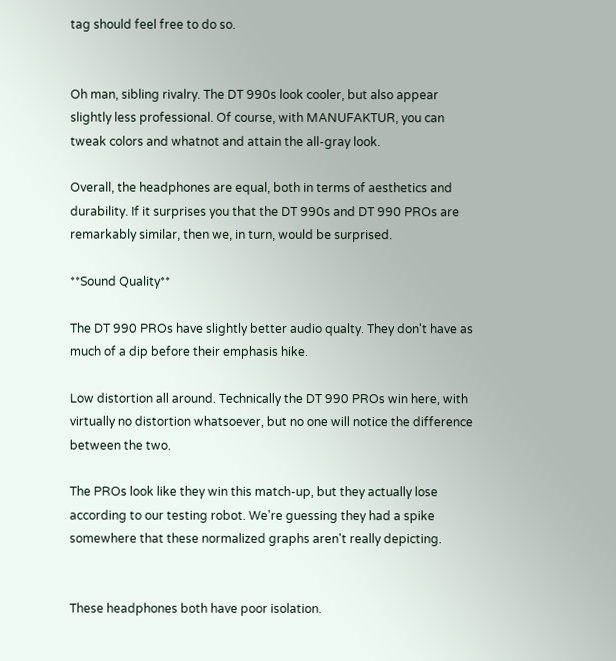tag should feel free to do so.


Oh man, sibling rivalry. The DT 990s look cooler, but also appear slightly less professional. Of course, with MANUFAKTUR, you can tweak colors and whatnot and attain the all-gray look.

Overall, the headphones are equal, both in terms of aesthetics and durability. If it surprises you that the DT 990s and DT 990 PROs are remarkably similar, then we, in turn, would be surprised.

**Sound Quality**

The DT 990 PROs have slightly better audio qualty. They don't have as much of a dip before their emphasis hike.

Low distortion all around. Technically the DT 990 PROs win here, with virtually no distortion whatsoever, but no one will notice the difference between the two.

The PROs look like they win this match-up, but they actually lose according to our testing robot. We're guessing they had a spike somewhere that these normalized graphs aren't really depicting.


These headphones both have poor isolation.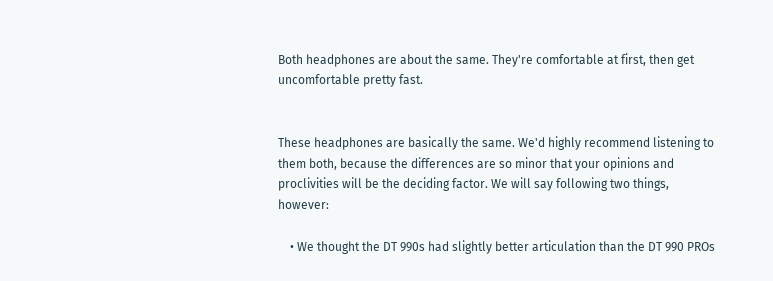Both headphones are about the same. They're comfortable at first, then get uncomfortable pretty fast.


These headphones are basically the same. We'd highly recommend listening to them both, because the differences are so minor that your opinions and proclivities will be the deciding factor. We will say following two things, however:

    • We thought the DT 990s had slightly better articulation than the DT 990 PROs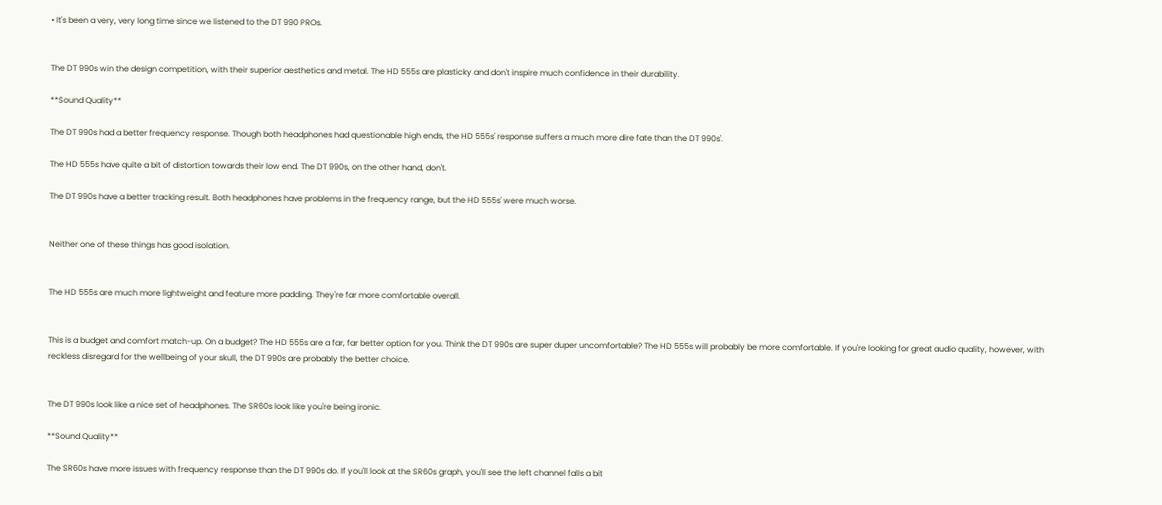• It's been a very, very long time since we listened to the DT 990 PROs.


The DT 990s win the design competition, with their superior aesthetics and metal. The HD 555s are plasticky and don't inspire much confidence in their durability.

**Sound Quality**

The DT 990s had a better frequency response. Though both headphones had questionable high ends, the HD 555s' response suffers a much more dire fate than the DT 990s'.

The HD 555s have quite a bit of distortion towards their low end. The DT 990s, on the other hand, don't.

The DT 990s have a better tracking result. Both headphones have problems in the frequency range, but the HD 555s' were much worse.


Neither one of these things has good isolation.


The HD 555s are much more lightweight and feature more padding. They're far more comfortable overall.


This is a budget and comfort match-up. On a budget? The HD 555s are a far, far better option for you. Think the DT 990s are super duper uncomfortable? The HD 555s will probably be more comfortable. If you're looking for great audio quality, however, with reckless disregard for the wellbeing of your skull, the DT 990s are probably the better choice.


The DT 990s look like a nice set of headphones. The SR60s look like you're being ironic.

**Sound Quality**

The SR60s have more issues with frequency response than the DT 990s do. If you'll look at the SR60s graph, you'll see the left channel falls a bit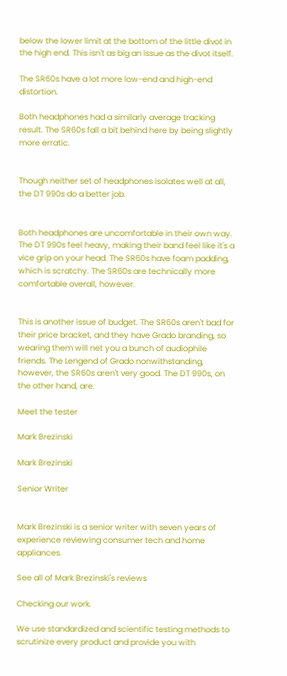below the lower limit at the bottom of the little divot in the high end. This isn't as big an issue as the divot itself.

The SR60s have a lot more low-end and high-end distortion.

Both headphones had a similarly average tracking result. The SR60s fall a bit behind here by being slightly more erratic.


Though neither set of headphones isolates well at all, the DT 990s do a better job.


Both headphones are uncomfortable in their own way. The DT 990s feel heavy, making their band feel like it's a vice grip on your head. The SR60s have foam padding, which is scratchy. The SR60s are technically more comfortable overall, however.


This is another issue of budget. The SR60s aren't bad for their price bracket, and they have Grado branding, so wearing them will net you a bunch of audiophile friends. The Lengend of Grado nonwithstanding, however, the SR60s aren't very good. The DT 990s, on the other hand, are.

Meet the tester

Mark Brezinski

Mark Brezinski

Senior Writer


Mark Brezinski is a senior writer with seven years of experience reviewing consumer tech and home appliances.

See all of Mark Brezinski's reviews

Checking our work.

We use standardized and scientific testing methods to scrutinize every product and provide you with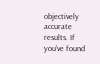objectively accurate results. If you’ve found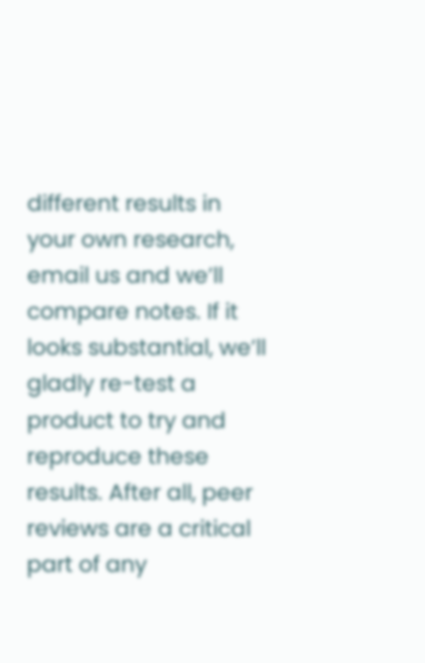different results in your own research, email us and we’ll compare notes. If it looks substantial, we’ll gladly re-test a product to try and reproduce these results. After all, peer reviews are a critical part of any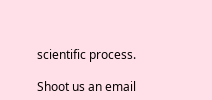scientific process.

Shoot us an email